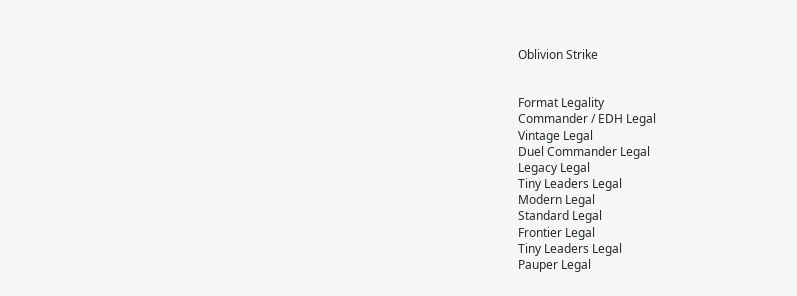Oblivion Strike


Format Legality
Commander / EDH Legal
Vintage Legal
Duel Commander Legal
Legacy Legal
Tiny Leaders Legal
Modern Legal
Standard Legal
Frontier Legal
Tiny Leaders Legal
Pauper Legal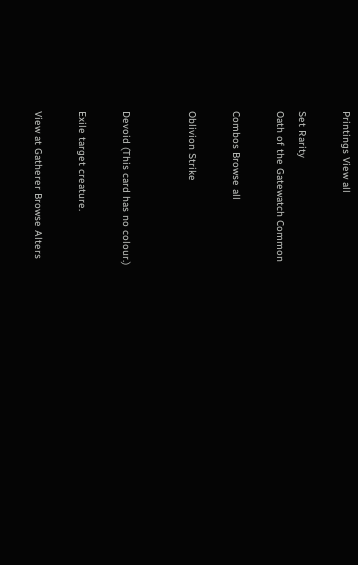Printings View all

Set Rarity
Oath of the Gatewatch Common

Combos Browse all

Oblivion Strike


Devoid (This card has no colour.)

Exile target creature.

View at Gatherer Browse Alters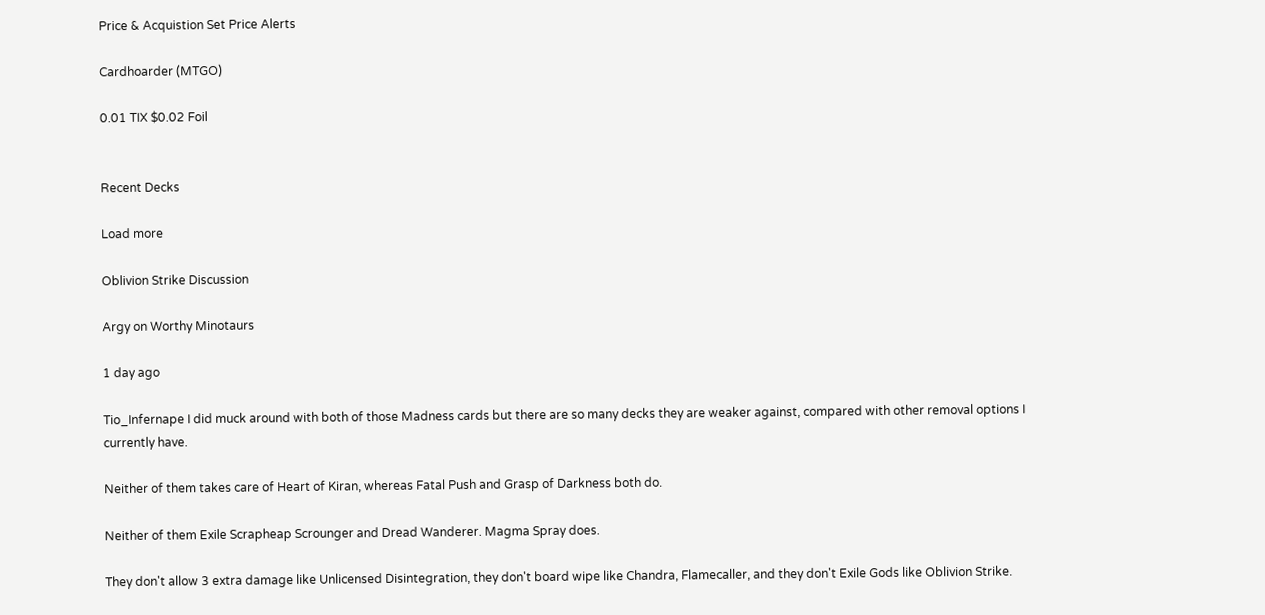Price & Acquistion Set Price Alerts

Cardhoarder (MTGO)

0.01 TIX $0.02 Foil


Recent Decks

Load more

Oblivion Strike Discussion

Argy on Worthy Minotaurs

1 day ago

Tio_Infernape I did muck around with both of those Madness cards but there are so many decks they are weaker against, compared with other removal options I currently have.

Neither of them takes care of Heart of Kiran, whereas Fatal Push and Grasp of Darkness both do.

Neither of them Exile Scrapheap Scrounger and Dread Wanderer. Magma Spray does.

They don't allow 3 extra damage like Unlicensed Disintegration, they don't board wipe like Chandra, Flamecaller, and they don't Exile Gods like Oblivion Strike.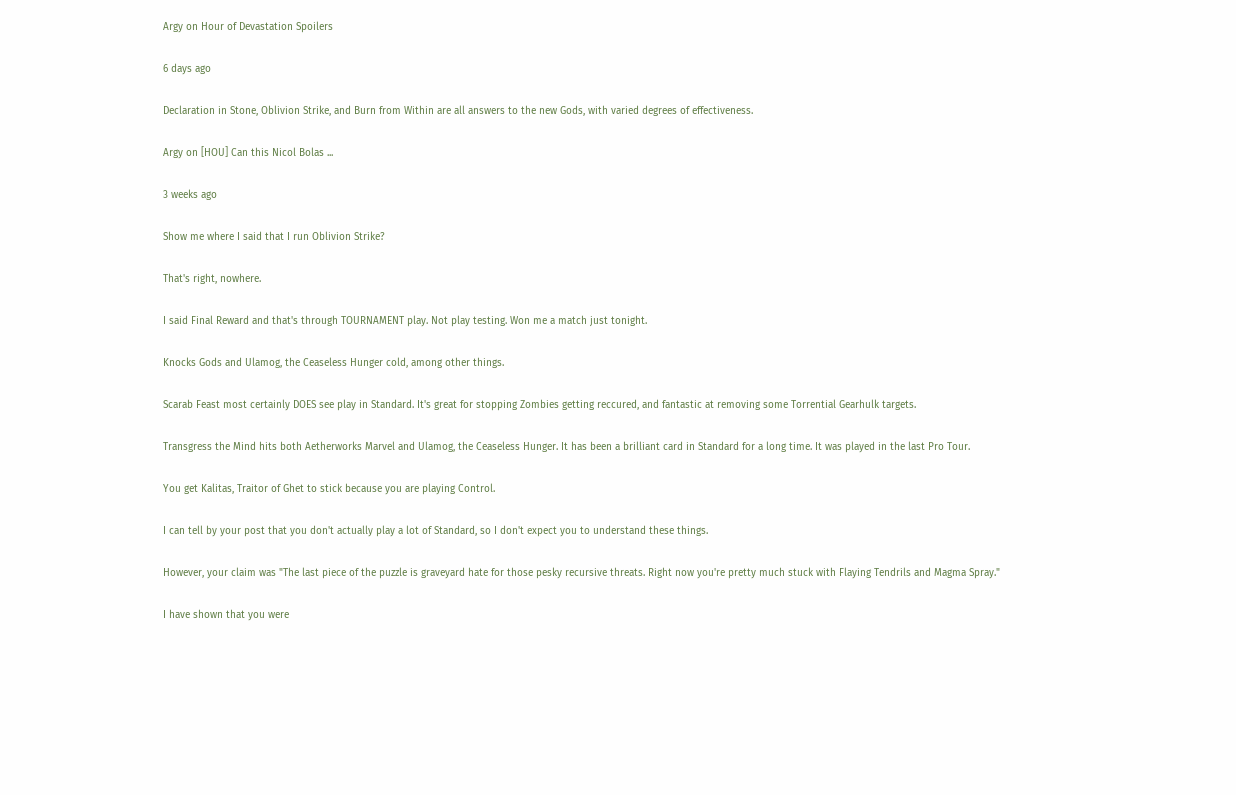Argy on Hour of Devastation Spoilers

6 days ago

Declaration in Stone, Oblivion Strike, and Burn from Within are all answers to the new Gods, with varied degrees of effectiveness.

Argy on [HOU] Can this Nicol Bolas ...

3 weeks ago

Show me where I said that I run Oblivion Strike?

That's right, nowhere.

I said Final Reward and that's through TOURNAMENT play. Not play testing. Won me a match just tonight.

Knocks Gods and Ulamog, the Ceaseless Hunger cold, among other things.

Scarab Feast most certainly DOES see play in Standard. It's great for stopping Zombies getting reccured, and fantastic at removing some Torrential Gearhulk targets.

Transgress the Mind hits both Aetherworks Marvel and Ulamog, the Ceaseless Hunger. It has been a brilliant card in Standard for a long time. It was played in the last Pro Tour.

You get Kalitas, Traitor of Ghet to stick because you are playing Control.

I can tell by your post that you don't actually play a lot of Standard, so I don't expect you to understand these things.

However, your claim was "The last piece of the puzzle is graveyard hate for those pesky recursive threats. Right now you're pretty much stuck with Flaying Tendrils and Magma Spray."

I have shown that you were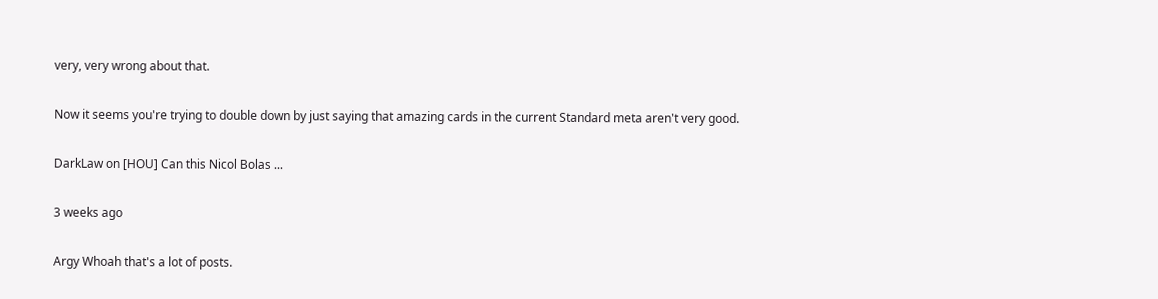very, very wrong about that.

Now it seems you're trying to double down by just saying that amazing cards in the current Standard meta aren't very good.

DarkLaw on [HOU] Can this Nicol Bolas ...

3 weeks ago

Argy Whoah that's a lot of posts.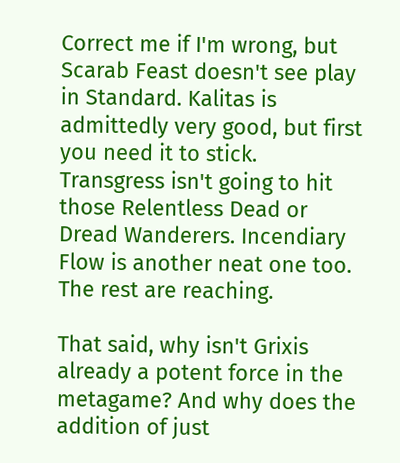Correct me if I'm wrong, but Scarab Feast doesn't see play in Standard. Kalitas is admittedly very good, but first you need it to stick. Transgress isn't going to hit those Relentless Dead or Dread Wanderers. Incendiary Flow is another neat one too. The rest are reaching.

That said, why isn't Grixis already a potent force in the metagame? And why does the addition of just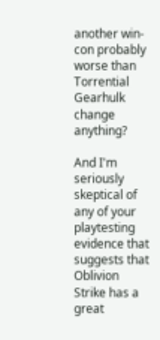another win-con probably worse than Torrential Gearhulk change anything?

And I'm seriously skeptical of any of your playtesting evidence that suggests that Oblivion Strike has a great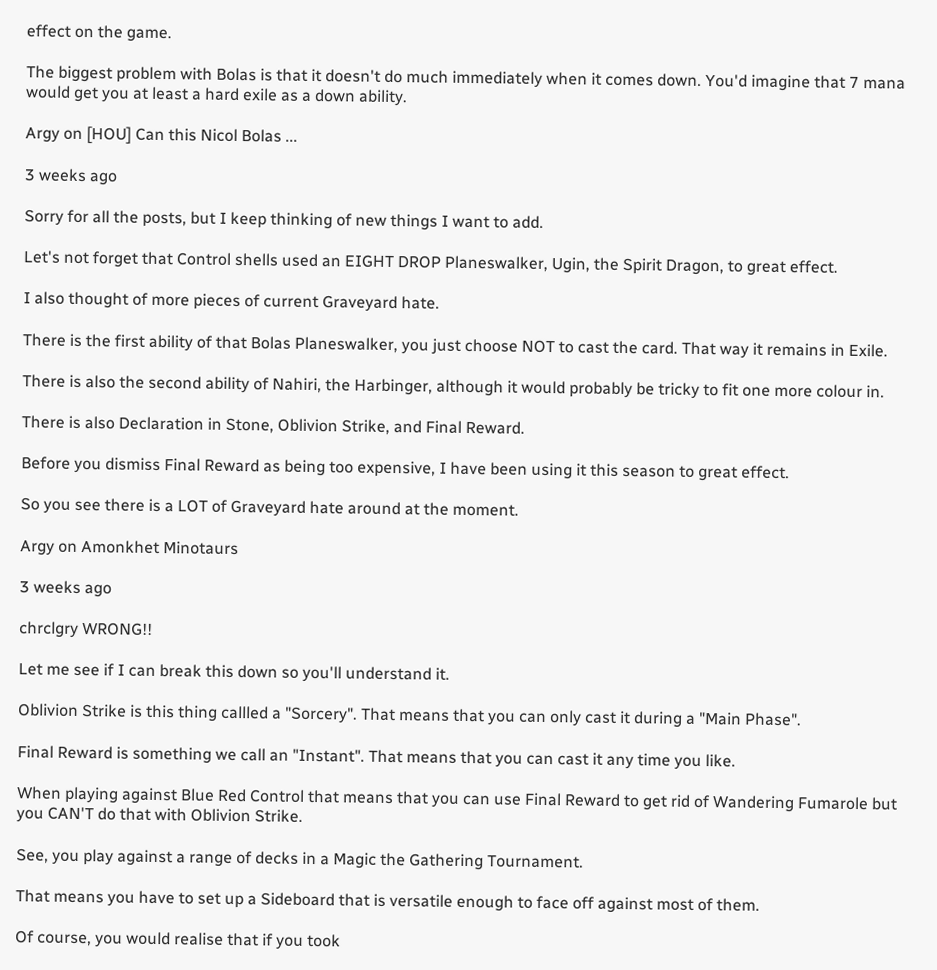effect on the game.

The biggest problem with Bolas is that it doesn't do much immediately when it comes down. You'd imagine that 7 mana would get you at least a hard exile as a down ability.

Argy on [HOU] Can this Nicol Bolas ...

3 weeks ago

Sorry for all the posts, but I keep thinking of new things I want to add.

Let's not forget that Control shells used an EIGHT DROP Planeswalker, Ugin, the Spirit Dragon, to great effect.

I also thought of more pieces of current Graveyard hate.

There is the first ability of that Bolas Planeswalker, you just choose NOT to cast the card. That way it remains in Exile.

There is also the second ability of Nahiri, the Harbinger, although it would probably be tricky to fit one more colour in.

There is also Declaration in Stone, Oblivion Strike, and Final Reward.

Before you dismiss Final Reward as being too expensive, I have been using it this season to great effect.

So you see there is a LOT of Graveyard hate around at the moment.

Argy on Amonkhet Minotaurs

3 weeks ago

chrclgry WRONG!!

Let me see if I can break this down so you'll understand it.

Oblivion Strike is this thing callled a "Sorcery". That means that you can only cast it during a "Main Phase".

Final Reward is something we call an "Instant". That means that you can cast it any time you like.

When playing against Blue Red Control that means that you can use Final Reward to get rid of Wandering Fumarole but you CAN'T do that with Oblivion Strike.

See, you play against a range of decks in a Magic the Gathering Tournament.

That means you have to set up a Sideboard that is versatile enough to face off against most of them.

Of course, you would realise that if you took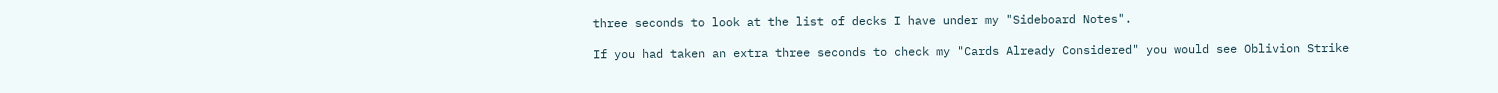three seconds to look at the list of decks I have under my "Sideboard Notes".

If you had taken an extra three seconds to check my "Cards Already Considered" you would see Oblivion Strike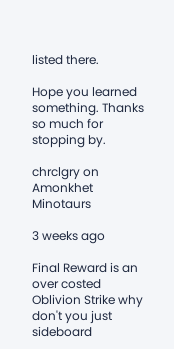listed there.

Hope you learned something. Thanks so much for stopping by.

chrclgry on Amonkhet Minotaurs

3 weeks ago

Final Reward is an over costed Oblivion Strike why don't you just sideboard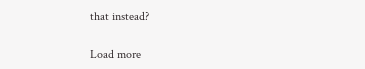that instead?

Load more